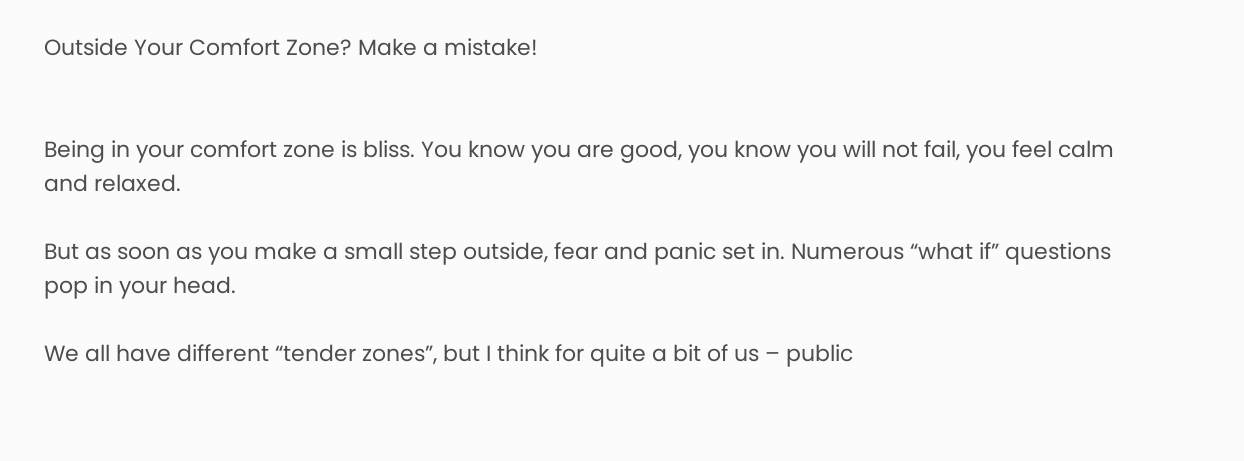Outside Your Comfort Zone? Make a mistake!


Being in your comfort zone is bliss. You know you are good, you know you will not fail, you feel calm and relaxed.

But as soon as you make a small step outside, fear and panic set in. Numerous “what if” questions pop in your head.

We all have different “tender zones”, but I think for quite a bit of us – public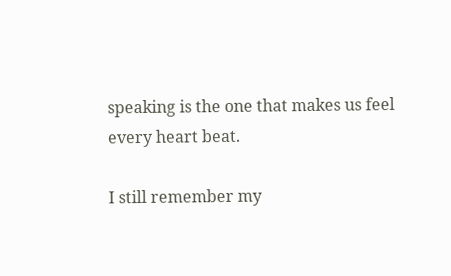speaking is the one that makes us feel every heart beat.

I still remember my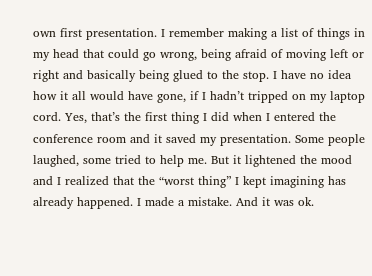own first presentation. I remember making a list of things in my head that could go wrong, being afraid of moving left or right and basically being glued to the stop. I have no idea how it all would have gone, if I hadn’t tripped on my laptop cord. Yes, that’s the first thing I did when I entered the conference room and it saved my presentation. Some people laughed, some tried to help me. But it lightened the mood and I realized that the “worst thing” I kept imagining has already happened. I made a mistake. And it was ok.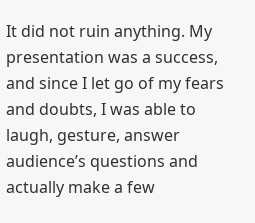It did not ruin anything. My presentation was a success, and since I let go of my fears and doubts, I was able to laugh, gesture, answer audience’s questions and actually make a few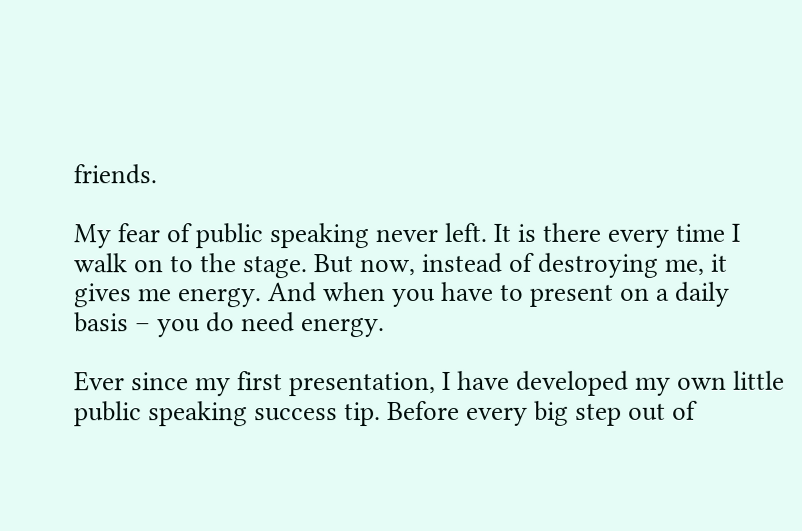friends.

My fear of public speaking never left. It is there every time I walk on to the stage. But now, instead of destroying me, it gives me energy. And when you have to present on a daily basis – you do need energy.

Ever since my first presentation, I have developed my own little public speaking success tip. Before every big step out of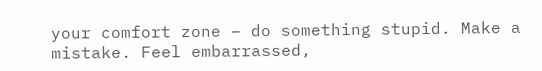your comfort zone – do something stupid. Make a mistake. Feel embarrassed,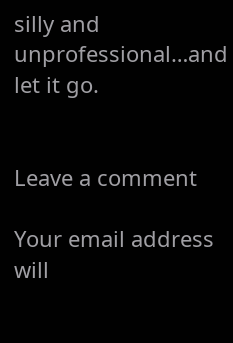silly and unprofessional…and let it go.


Leave a comment

Your email address will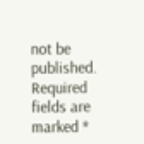not be published. Required fields are marked *